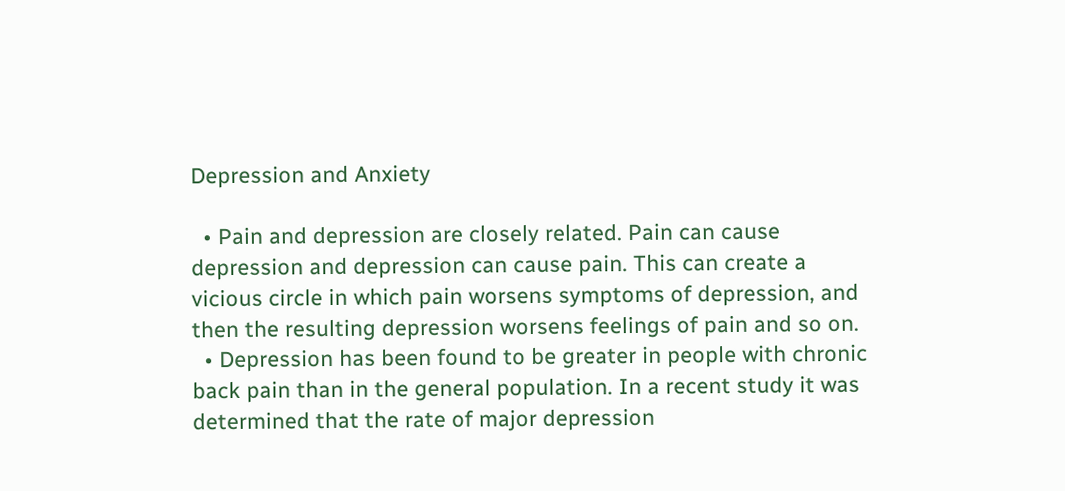Depression and Anxiety

  • Pain and depression are closely related. Pain can cause depression and depression can cause pain. This can create a vicious circle in which pain worsens symptoms of depression, and then the resulting depression worsens feelings of pain and so on.
  • Depression has been found to be greater in people with chronic back pain than in the general population. In a recent study it was determined that the rate of major depression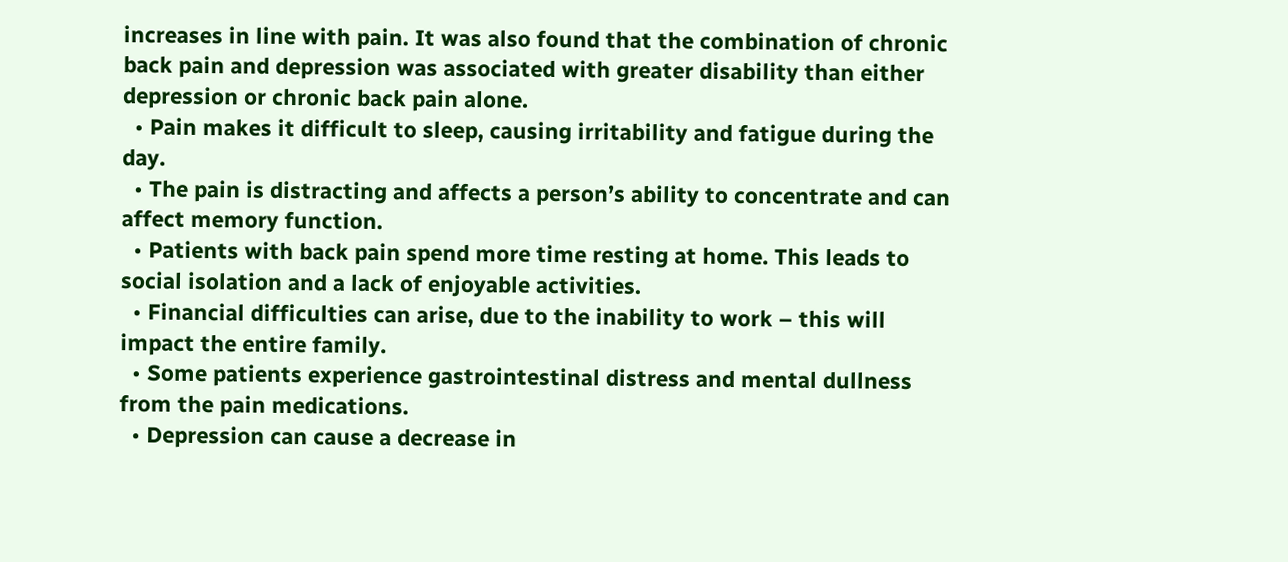increases in line with pain. It was also found that the combination of chronic back pain and depression was associated with greater disability than either depression or chronic back pain alone.
  • Pain makes it difficult to sleep, causing irritability and fatigue during the day.
  • The pain is distracting and affects a person’s ability to concentrate and can affect memory function.
  • Patients with back pain spend more time resting at home. This leads to social isolation and a lack of enjoyable activities.
  • Financial difficulties can arise, due to the inability to work – this will impact the entire family.
  • Some patients experience gastrointestinal distress and mental dullness from the pain medications.
  • Depression can cause a decrease in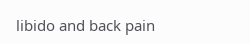libido and back pain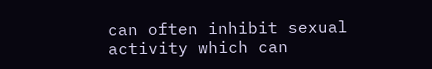can often inhibit sexual activity which can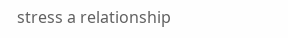stress a relationship